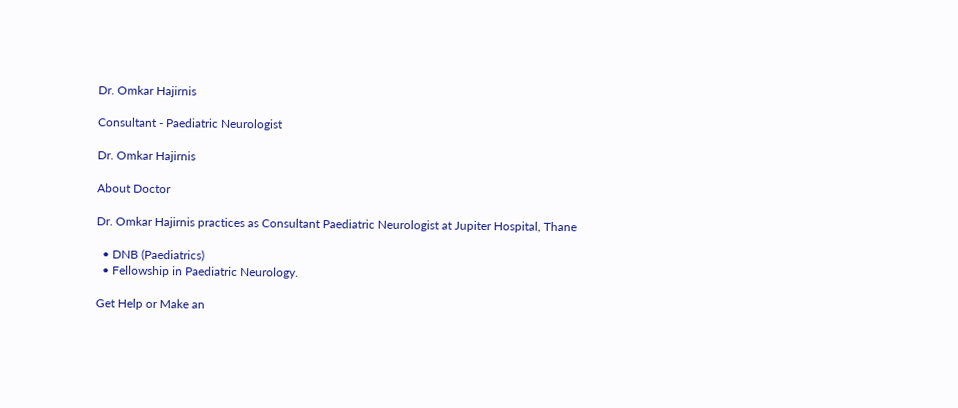Dr. Omkar Hajirnis

Consultant - Paediatric Neurologist

Dr. Omkar Hajirnis

About Doctor

Dr. Omkar Hajirnis practices as Consultant Paediatric Neurologist at Jupiter Hospital, Thane

  • DNB (Paediatrics)
  • Fellowship in Paediatric Neurology.

Get Help or Make an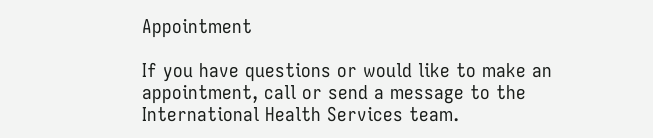Appointment

If you have questions or would like to make an appointment, call or send a message to the International Health Services team.